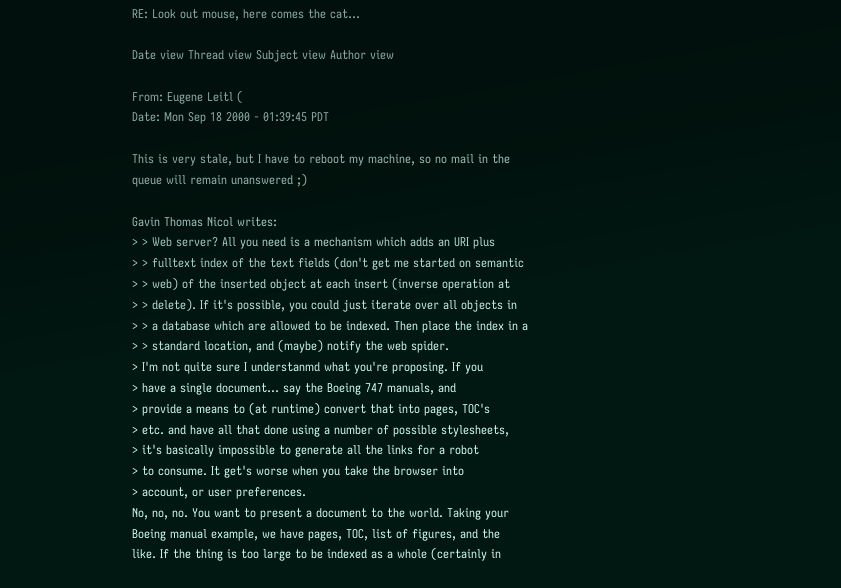RE: Look out mouse, here comes the cat...

Date view Thread view Subject view Author view

From: Eugene Leitl (
Date: Mon Sep 18 2000 - 01:39:45 PDT

This is very stale, but I have to reboot my machine, so no mail in the
queue will remain unanswered ;)

Gavin Thomas Nicol writes:
> > Web server? All you need is a mechanism which adds an URI plus
> > fulltext index of the text fields (don't get me started on semantic
> > web) of the inserted object at each insert (inverse operation at
> > delete). If it's possible, you could just iterate over all objects in
> > a database which are allowed to be indexed. Then place the index in a
> > standard location, and (maybe) notify the web spider.
> I'm not quite sure I understanmd what you're proposing. If you
> have a single document... say the Boeing 747 manuals, and
> provide a means to (at runtime) convert that into pages, TOC's
> etc. and have all that done using a number of possible stylesheets,
> it's basically impossible to generate all the links for a robot
> to consume. It get's worse when you take the browser into
> account, or user preferences.
No, no, no. You want to present a document to the world. Taking your
Boeing manual example, we have pages, TOC, list of figures, and the
like. If the thing is too large to be indexed as a whole (certainly in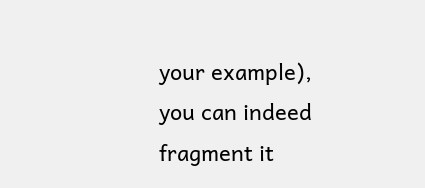your example), you can indeed fragment it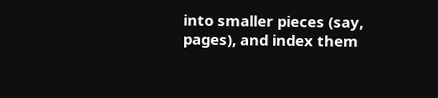into smaller pieces (say,
pages), and index them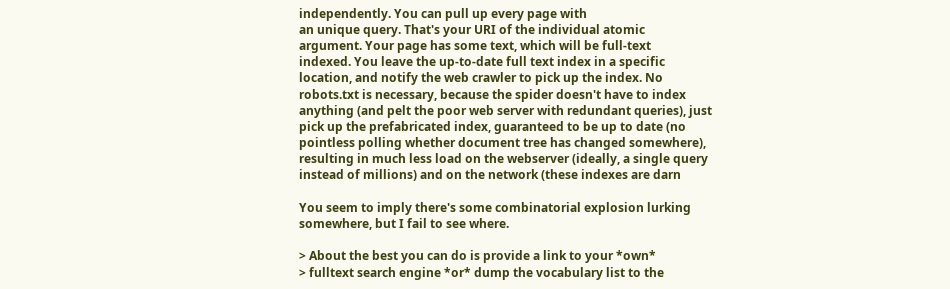independently. You can pull up every page with
an unique query. That's your URI of the individual atomic
argument. Your page has some text, which will be full-text
indexed. You leave the up-to-date full text index in a specific
location, and notify the web crawler to pick up the index. No
robots.txt is necessary, because the spider doesn't have to index
anything (and pelt the poor web server with redundant queries), just
pick up the prefabricated index, guaranteed to be up to date (no
pointless polling whether document tree has changed somewhere),
resulting in much less load on the webserver (ideally, a single query
instead of millions) and on the network (these indexes are darn

You seem to imply there's some combinatorial explosion lurking
somewhere, but I fail to see where.

> About the best you can do is provide a link to your *own*
> fulltext search engine *or* dump the vocabulary list to the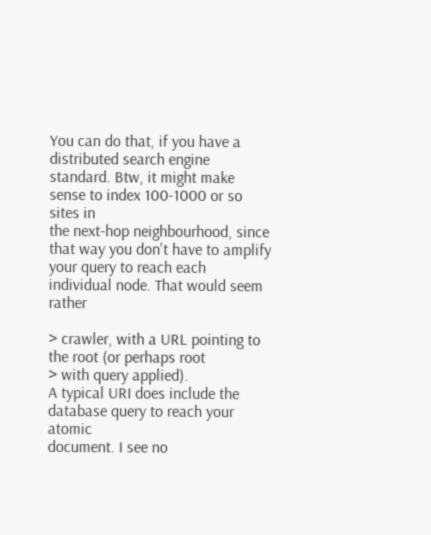You can do that, if you have a distributed search engine
standard. Btw, it might make sense to index 100-1000 or so sites in
the next-hop neighbourhood, since that way you don't have to amplify
your query to reach each individual node. That would seem rather

> crawler, with a URL pointing to the root (or perhaps root
> with query applied).
A typical URI does include the database query to reach your atomic
document. I see no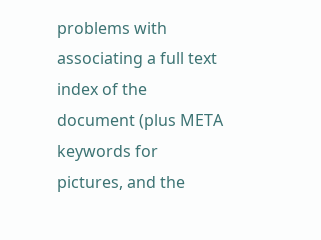problems with associating a full text index of the
document (plus META keywords for pictures, and the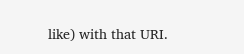like) with that URI.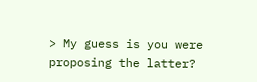> My guess is you were proposing the latter?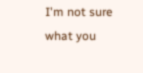I'm not sure what you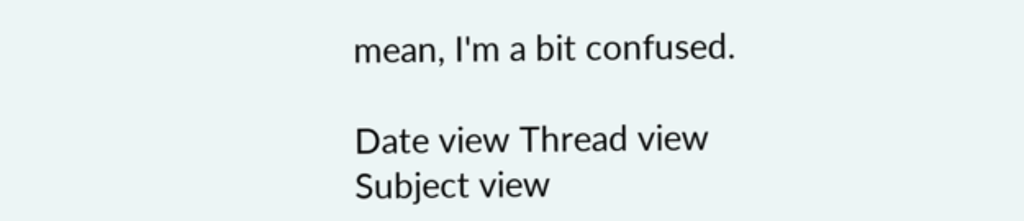mean, I'm a bit confused.

Date view Thread view Subject view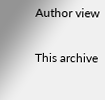Author view

This archive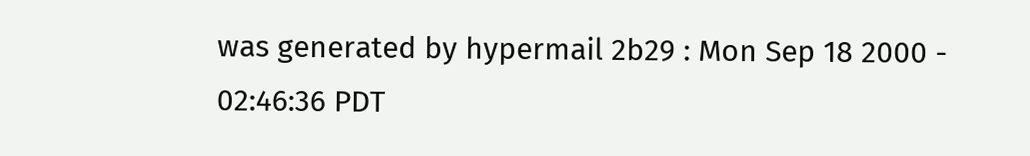was generated by hypermail 2b29 : Mon Sep 18 2000 - 02:46:36 PDT